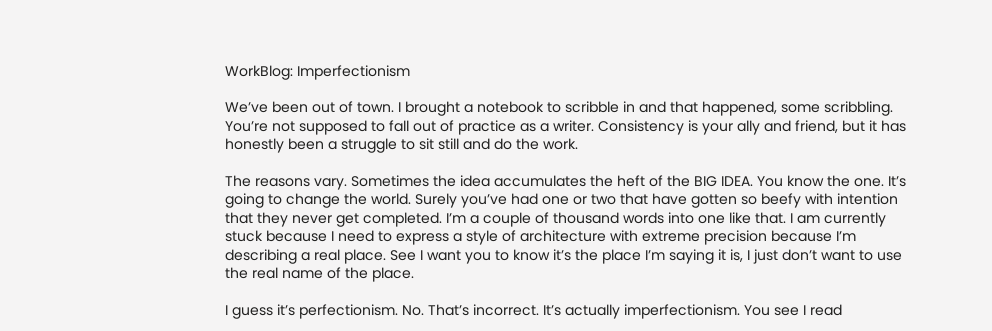WorkBlog: Imperfectionism

We’ve been out of town. I brought a notebook to scribble in and that happened, some scribbling. You’re not supposed to fall out of practice as a writer. Consistency is your ally and friend, but it has honestly been a struggle to sit still and do the work.

The reasons vary. Sometimes the idea accumulates the heft of the BIG IDEA. You know the one. It’s going to change the world. Surely you’ve had one or two that have gotten so beefy with intention that they never get completed. I’m a couple of thousand words into one like that. I am currently stuck because I need to express a style of architecture with extreme precision because I’m describing a real place. See I want you to know it’s the place I’m saying it is, I just don’t want to use the real name of the place.

I guess it’s perfectionism. No. That’s incorrect. It’s actually imperfectionism. You see I read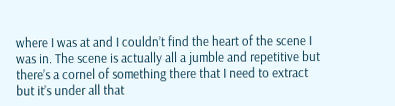where I was at and I couldn’t find the heart of the scene I was in. The scene is actually all a jumble and repetitive but there’s a cornel of something there that I need to extract but it’s under all that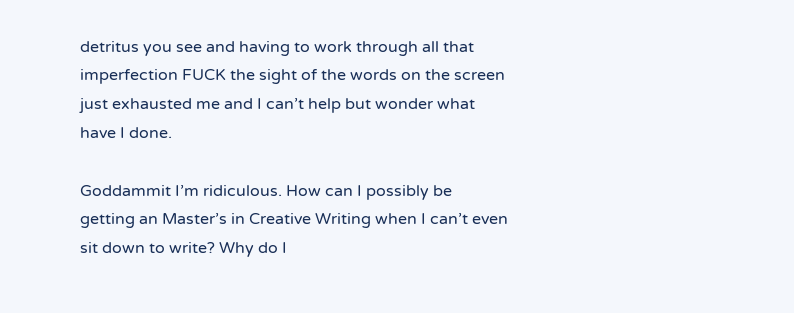detritus you see and having to work through all that imperfection FUCK the sight of the words on the screen just exhausted me and I can’t help but wonder what have I done.

Goddammit I’m ridiculous. How can I possibly be getting an Master’s in Creative Writing when I can’t even sit down to write? Why do I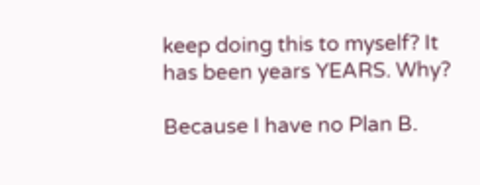keep doing this to myself? It has been years YEARS. Why?

Because I have no Plan B.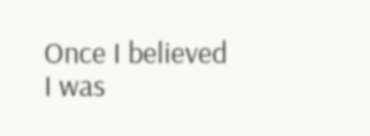Once I believed I was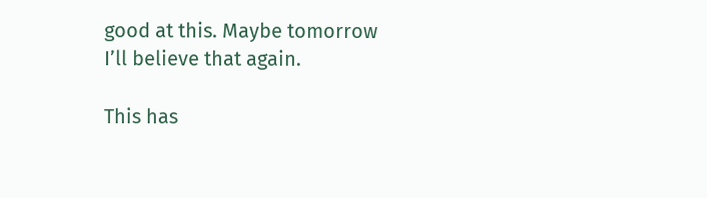good at this. Maybe tomorrow I’ll believe that again.

This has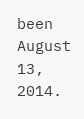been August 13, 2014.